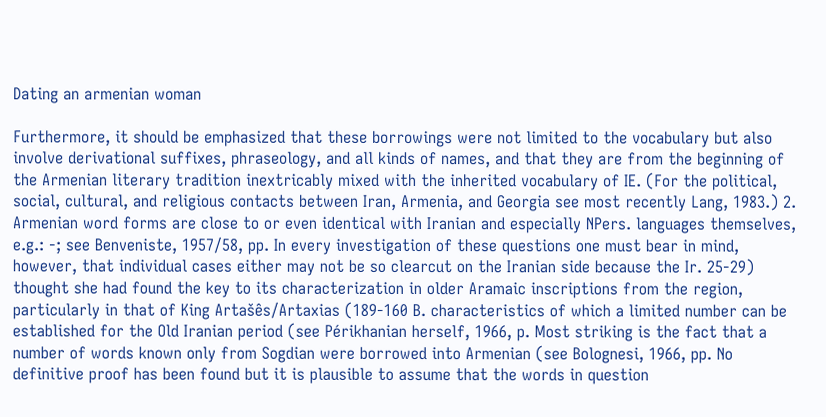Dating an armenian woman

Furthermore, it should be emphasized that these borrowings were not limited to the vocabulary but also involve derivational suffixes, phraseology, and all kinds of names, and that they are from the beginning of the Armenian literary tradition inextricably mixed with the inherited vocabulary of IE. (For the political, social, cultural, and religious contacts between Iran, Armenia, and Georgia see most recently Lang, 1983.) 2. Armenian word forms are close to or even identical with Iranian and especially NPers. languages themselves, e.g.: -; see Benveniste, 1957/58, pp. In every investigation of these questions one must bear in mind, however, that individual cases either may not be so clearcut on the Iranian side because the Ir. 25-29) thought she had found the key to its characterization in older Aramaic inscriptions from the region, particularly in that of King Artašês/Artaxias (189-160 B. characteristics of which a limited number can be established for the Old Iranian period (see Périkhanian herself, 1966, p. Most striking is the fact that a number of words known only from Sogdian were borrowed into Armenian (see Bolognesi, 1966, pp. No definitive proof has been found but it is plausible to assume that the words in question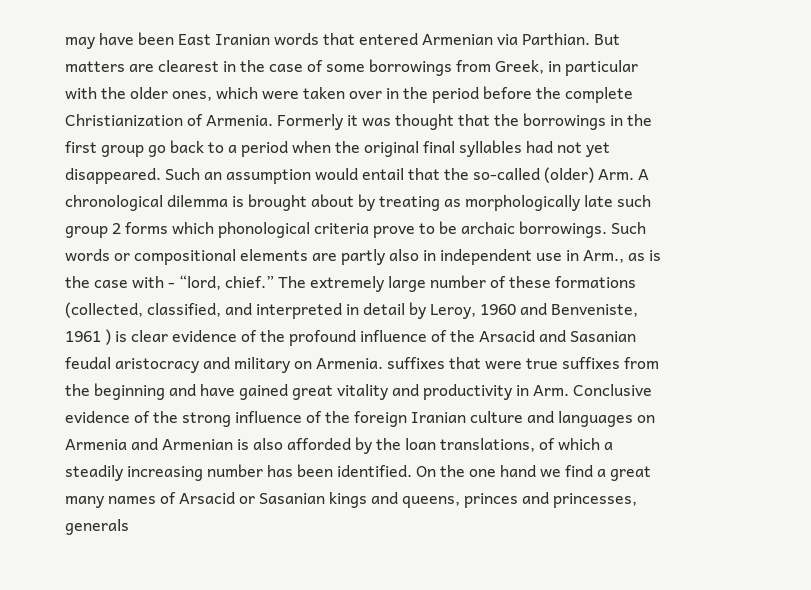may have been East Iranian words that entered Armenian via Parthian. But matters are clearest in the case of some borrowings from Greek, in particular with the older ones, which were taken over in the period before the complete Christianization of Armenia. Formerly it was thought that the borrowings in the first group go back to a period when the original final syllables had not yet disappeared. Such an assumption would entail that the so-called (older) Arm. A chronological dilemma is brought about by treating as morphologically late such group 2 forms which phonological criteria prove to be archaic borrowings. Such words or compositional elements are partly also in independent use in Arm., as is the case with - “lord, chief.” The extremely large number of these formations (collected, classified, and interpreted in detail by Leroy, 1960 and Benveniste, 1961 ) is clear evidence of the profound influence of the Arsacid and Sasanian feudal aristocracy and military on Armenia. suffixes that were true suffixes from the beginning and have gained great vitality and productivity in Arm. Conclusive evidence of the strong influence of the foreign Iranian culture and languages on Armenia and Armenian is also afforded by the loan translations, of which a steadily increasing number has been identified. On the one hand we find a great many names of Arsacid or Sasanian kings and queens, princes and princesses, generals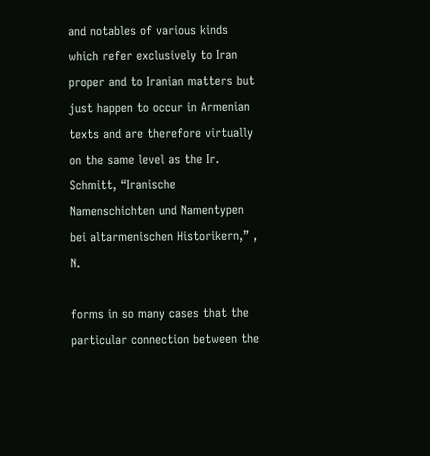and notables of various kinds which refer exclusively to Iran proper and to Iranian matters but just happen to occur in Armenian texts and are therefore virtually on the same level as the Ir. Schmitt, “Iranische Namenschichten und Namentypen bei altarmenischen Historikern,” , N.

forms in so many cases that the particular connection between the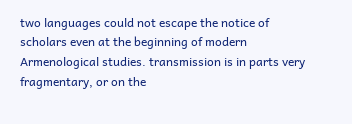two languages could not escape the notice of scholars even at the beginning of modern Armenological studies. transmission is in parts very fragmentary, or on the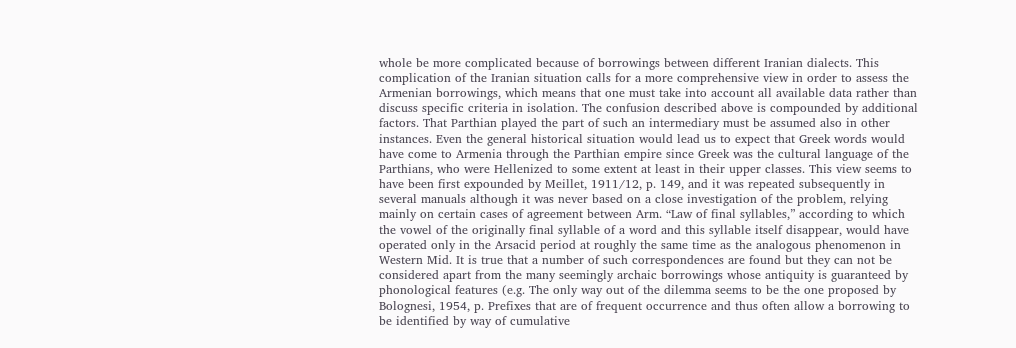whole be more complicated because of borrowings between different Iranian dialects. This complication of the Iranian situation calls for a more comprehensive view in order to assess the Armenian borrowings, which means that one must take into account all available data rather than discuss specific criteria in isolation. The confusion described above is compounded by additional factors. That Parthian played the part of such an intermediary must be assumed also in other instances. Even the general historical situation would lead us to expect that Greek words would have come to Armenia through the Parthian empire since Greek was the cultural language of the Parthians, who were Hellenized to some extent at least in their upper classes. This view seems to have been first expounded by Meillet, 1911/12, p. 149, and it was repeated subsequently in several manuals although it was never based on a close investigation of the problem, relying mainly on certain cases of agreement between Arm. “Law of final syllables,” according to which the vowel of the originally final syllable of a word and this syllable itself disappear, would have operated only in the Arsacid period at roughly the same time as the analogous phenomenon in Western Mid. It is true that a number of such correspondences are found but they can not be considered apart from the many seemingly archaic borrowings whose antiquity is guaranteed by phonological features (e.g. The only way out of the dilemma seems to be the one proposed by Bolognesi, 1954, p. Prefixes that are of frequent occurrence and thus often allow a borrowing to be identified by way of cumulative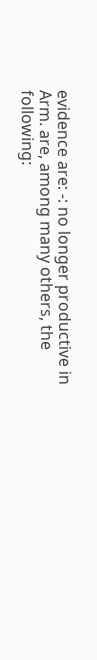evidence are: -: no longer productive in Arm. are, among many others, the following: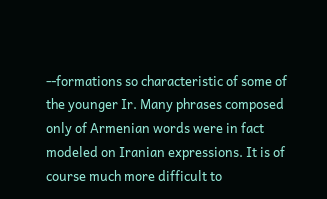--formations so characteristic of some of the younger Ir. Many phrases composed only of Armenian words were in fact modeled on Iranian expressions. It is of course much more difficult to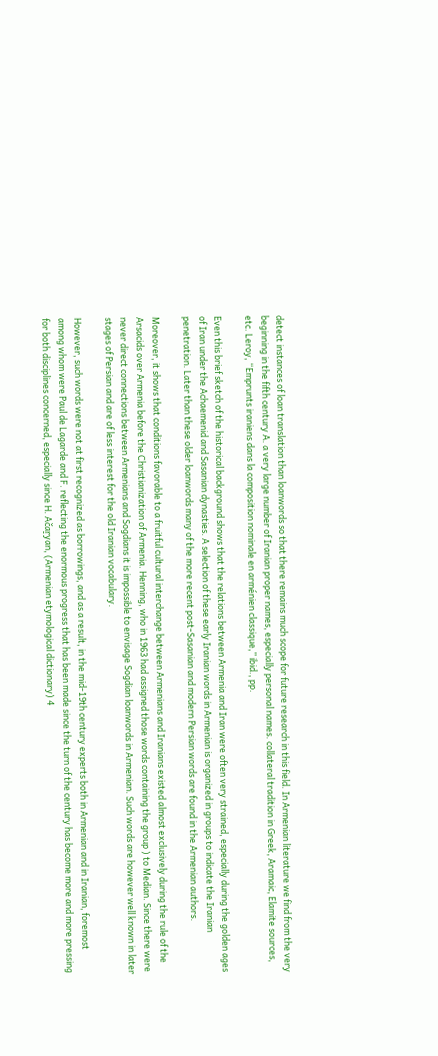detect instances of loan translation than loanwords so that there remains much scope for future research in this field. In Armenian literature we find from the very beginning in the fifth century A. a very large number of Iranian proper names, especially personal names. collateral tradition in Greek, Aramaic, Elamite sources, etc. Leroy, “Emprunts iraniens dans la composition nominale en arménien classique,” ibid., pp.

Even this brief sketch of the historical background shows that the relations between Armenia and Iran were often very strained, especially during the golden ages of Iran under the Achaemenid and Sasanian dynasties. A selection of these early Iranian words in Armenian is organized in groups to indicate the Iranian penetration. Later than these older loanwords many of the more recent post-Sasanian and modern Persian words are found in the Armenian authors.

Moreover, it shows that conditions favorable to a fruitful cultural interchange between Armenians and Iranians existed almost exclusively during the rule of the Arsacids over Armenia before the Christianization of Armenia. Henning, who in 1963 had assigned those words containing the group ) to Median. Since there were never direct connections between Armenians and Sogdians it is impossible to envisage Sogdian loanwords in Armenian. Such words are however well known in later stages of Persian and are of less interest for the old Iranian vocabulary.

However, such words were not at first recognized as borrowings, and as a result, in the mid-19th century experts both in Armenian and in Iranian, foremost among whom were Paul de Lagarde and F. reflecting the enormous progress that has been made since the turn of the century has become more and more pressing for both disciplines concerned, especially since H. Ačaṟyan, (Armenian etymological dictionary) 4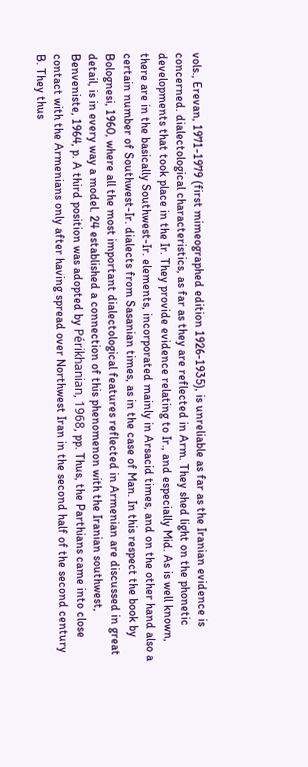vols., Erevan, 1971-1979 (first mimeographed edition 1926-1935), is unreliable as far as the Iranian evidence is concerned. dialectological characteristics, as far as they are reflected in Arm. They shed light on the phonetic developments that took place in the Ir. They provide evidence relating to Ir., and especially Mid. As is well known, there are in the basically Southwest-Ir. elements, incorporated mainly in Arsacid times, and on the other hand also a certain number of Southwest-Ir. dialects from Sasanian times, as in the case of Man. In this respect the book by Bolognesi, 1960, where all the most important dialectological features reflected in Armenian are discussed in great detail, is in every way a model. 24 established a connection of this phenomenon with the Iranian southwest, Benveniste, 1964, p. A third position was adopted by Périkhanian, 1968, pp. Thus, the Parthians came into close contact with the Armenians only after having spread over Northwest Iran in the second half of the second century B. They thus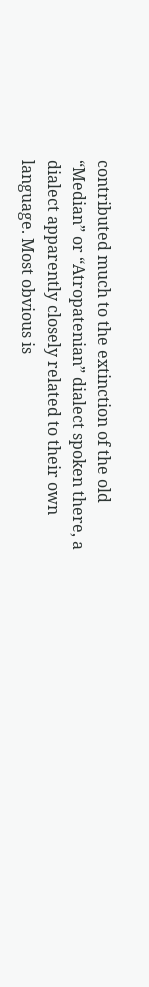contributed much to the extinction of the old “Median” or “Atropatenian” dialect spoken there, a dialect apparently closely related to their own language. Most obvious is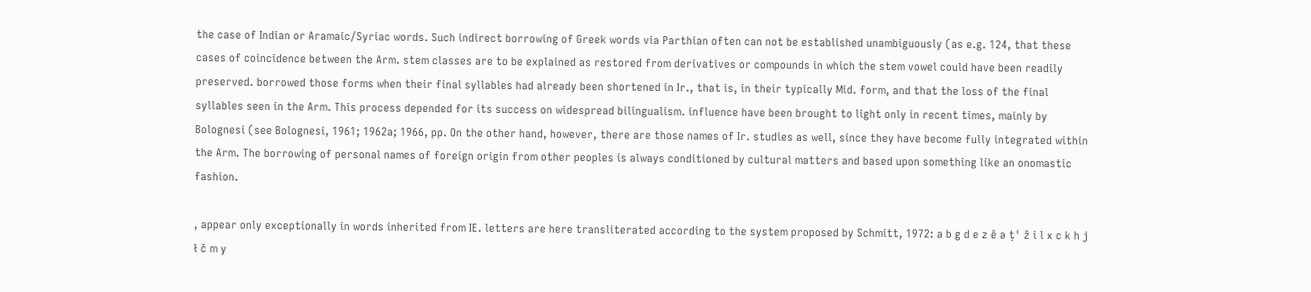the case of Indian or Aramaic/Syriac words. Such indirect borrowing of Greek words via Parthian often can not be established unambiguously (as e.g. 124, that these cases of coincidence between the Arm. stem classes are to be explained as restored from derivatives or compounds in which the stem vowel could have been readily preserved. borrowed those forms when their final syllables had already been shortened in Ir., that is, in their typically Mid. form, and that the loss of the final syllables seen in the Arm. This process depended for its success on widespread bilingualism. influence have been brought to light only in recent times, mainly by Bolognesi (see Bolognesi, 1961; 1962a; 1966, pp. On the other hand, however, there are those names of Ir. studies as well, since they have become fully integrated within the Arm. The borrowing of personal names of foreign origin from other peoples is always conditioned by cultural matters and based upon something like an onomastic fashion.

, appear only exceptionally in words inherited from IE. letters are here transliterated according to the system proposed by Schmitt, 1972: a b g d e z ê ə ṭʿ ž i l x c k h j ł č m y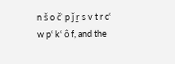n š o čʿ p ǰ ṟ s v t r cʿ w pʿ kʿ ô f, and the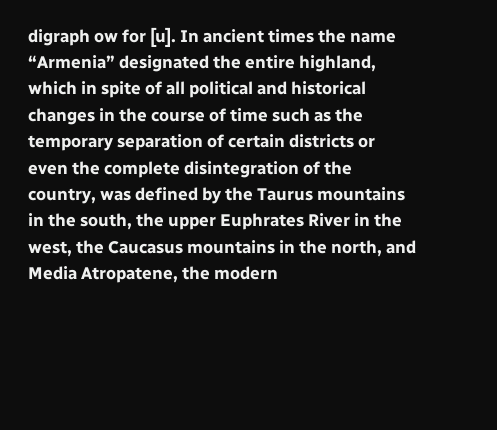digraph ow for [u]. In ancient times the name “Armenia” designated the entire highland, which in spite of all political and historical changes in the course of time such as the temporary separation of certain districts or even the complete disintegration of the country, was defined by the Taurus mountains in the south, the upper Euphrates River in the west, the Caucasus mountains in the north, and Media Atropatene, the modern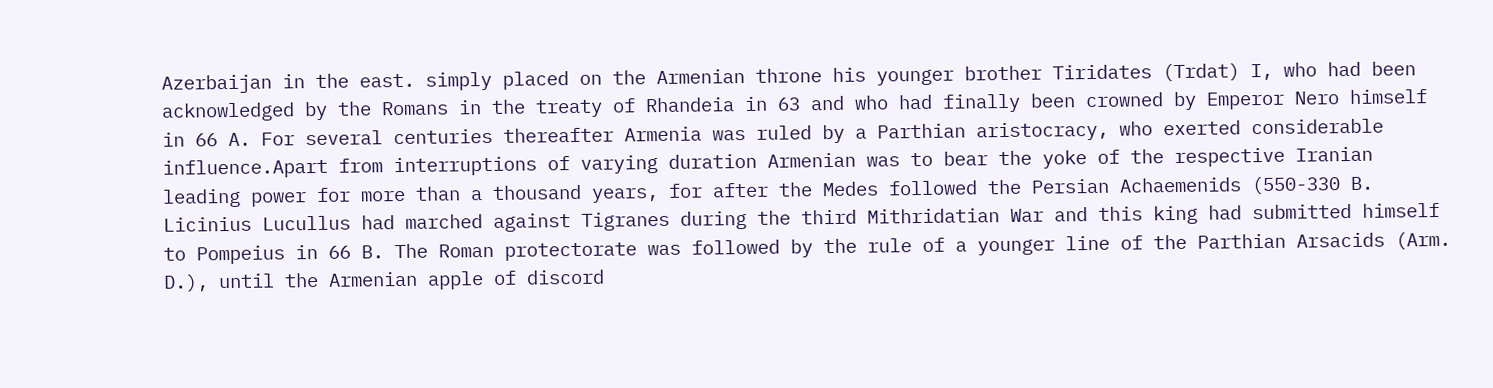Azerbaijan in the east. simply placed on the Armenian throne his younger brother Tiridates (Trdat) I, who had been acknowledged by the Romans in the treaty of Rhandeia in 63 and who had finally been crowned by Emperor Nero himself in 66 A. For several centuries thereafter Armenia was ruled by a Parthian aristocracy, who exerted considerable influence.Apart from interruptions of varying duration Armenian was to bear the yoke of the respective Iranian leading power for more than a thousand years, for after the Medes followed the Persian Achaemenids (550-330 B. Licinius Lucullus had marched against Tigranes during the third Mithridatian War and this king had submitted himself to Pompeius in 66 B. The Roman protectorate was followed by the rule of a younger line of the Parthian Arsacids (Arm. D.), until the Armenian apple of discord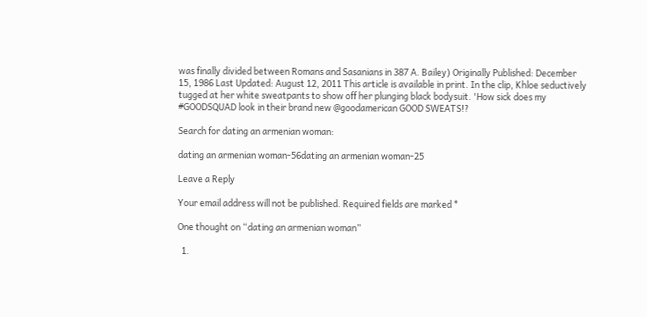was finally divided between Romans and Sasanians in 387 A. Bailey) Originally Published: December 15, 1986 Last Updated: August 12, 2011 This article is available in print. In the clip, Khloe seductively tugged at her white sweatpants to show off her plunging black bodysuit. 'How sick does my #GOODSQUAD look in their brand new @goodamerican GOOD SWEATS!?

Search for dating an armenian woman:

dating an armenian woman-56dating an armenian woman-25

Leave a Reply

Your email address will not be published. Required fields are marked *

One thought on “dating an armenian woman”

  1.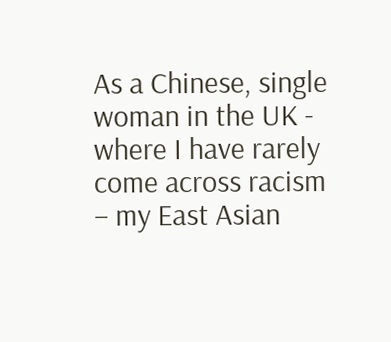As a Chinese, single woman in the UK - where I have rarely come across racism – my East Asian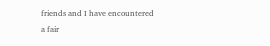friends and I have encountered a fair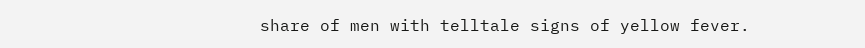share of men with telltale signs of yellow fever.